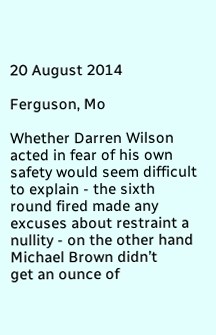20 August 2014

Ferguson, Mo

Whether Darren Wilson acted in fear of his own
safety would seem difficult to explain - the sixth
round fired made any excuses about restraint a
nullity - on the other hand Michael Brown didn’t
get an ounce of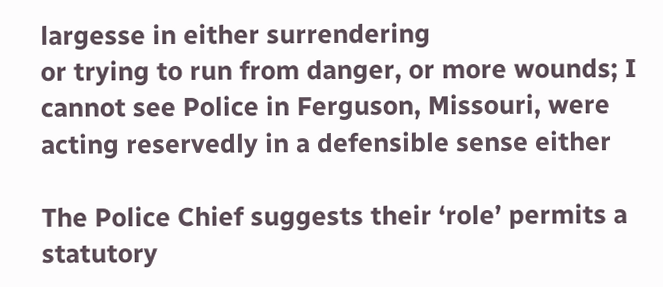largesse in either surrendering
or trying to run from danger, or more wounds; I
cannot see Police in Ferguson, Missouri, were
acting reservedly in a defensible sense either

The Police Chief suggests their ‘role’ permits a
statutory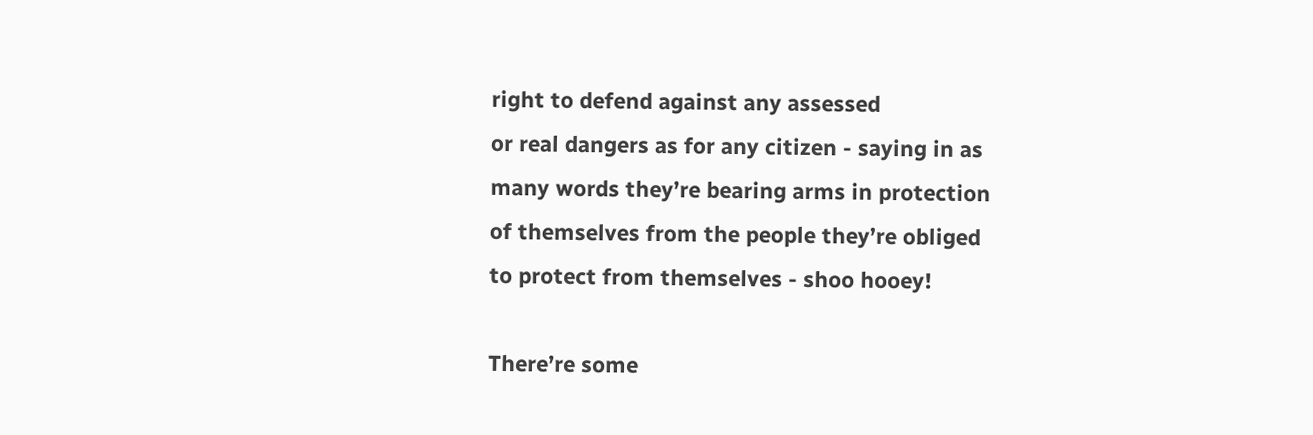right to defend against any assessed
or real dangers as for any citizen - saying in as
many words they’re bearing arms in protection
of themselves from the people they’re obliged
to protect from themselves - shoo hooey!

There’re some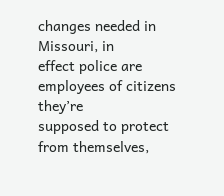changes needed in Missouri, in
effect police are employees of citizens they’re
supposed to protect from themselves,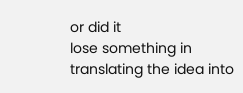or did it
lose something in translating the idea into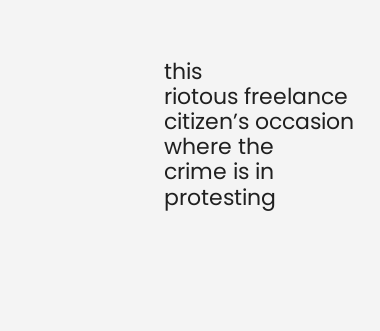this
riotous freelance citizen’s occasion where the
crime is in protesting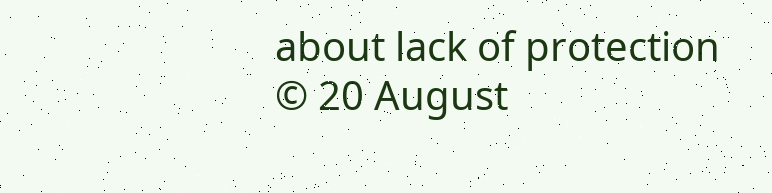about lack of protection
© 20 August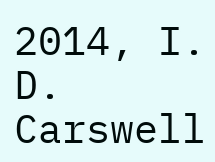2014, I. D. Carswell